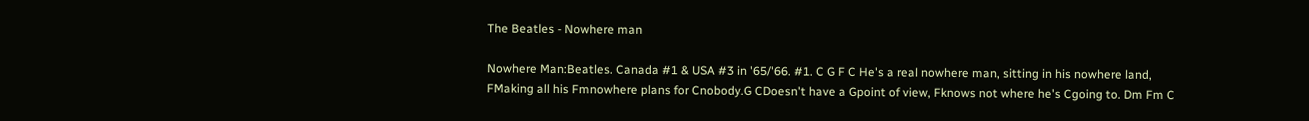The Beatles - Nowhere man

Nowhere Man:Beatles. Canada #1 & USA #3 in '65/'66. #1. C G F C He's a real nowhere man, sitting in his nowhere land,
FMaking all his Fmnowhere plans for Cnobody.G CDoesn't have a Gpoint of view, Fknows not where he's Cgoing to. Dm Fm C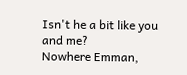Isn't he a bit like you and me?
Nowhere Emman,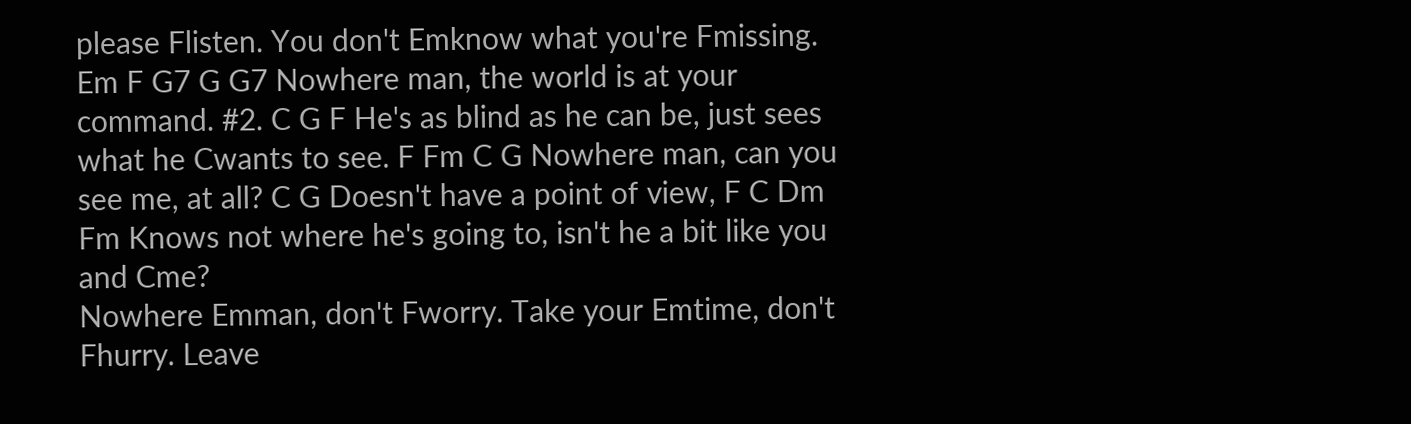please Flisten. You don't Emknow what you're Fmissing. Em F G7 G G7 Nowhere man, the world is at your command. #2. C G F He's as blind as he can be, just sees what he Cwants to see. F Fm C G Nowhere man, can you see me, at all? C G Doesn't have a point of view, F C Dm Fm Knows not where he's going to, isn't he a bit like you and Cme?
Nowhere Emman, don't Fworry. Take your Emtime, don't Fhurry. Leave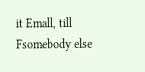it Emall, till Fsomebody else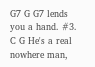G7 G G7 lends you a hand. #3. C G He's a real nowhere man,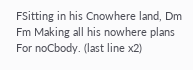FSitting in his Cnowhere land, Dm Fm Making all his nowhere plans For noCbody. (last line x2)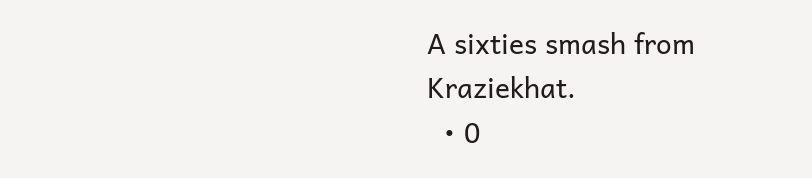A sixties smash from Kraziekhat.
  • 0